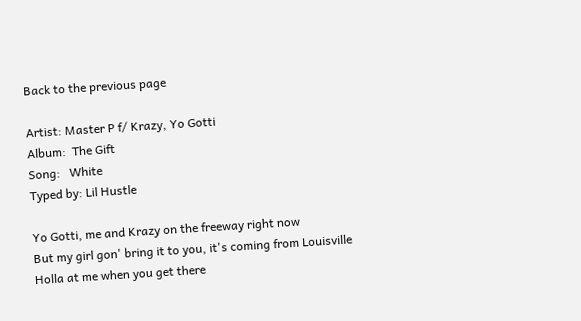Back to the previous page

Artist: Master P f/ Krazy, Yo Gotti
Album:  The Gift
Song:   White
Typed by: Lil Hustle

Yo Gotti, me and Krazy on the freeway right now
But my girl gon' bring it to you, it's coming from Louisville
Holla at me when you get there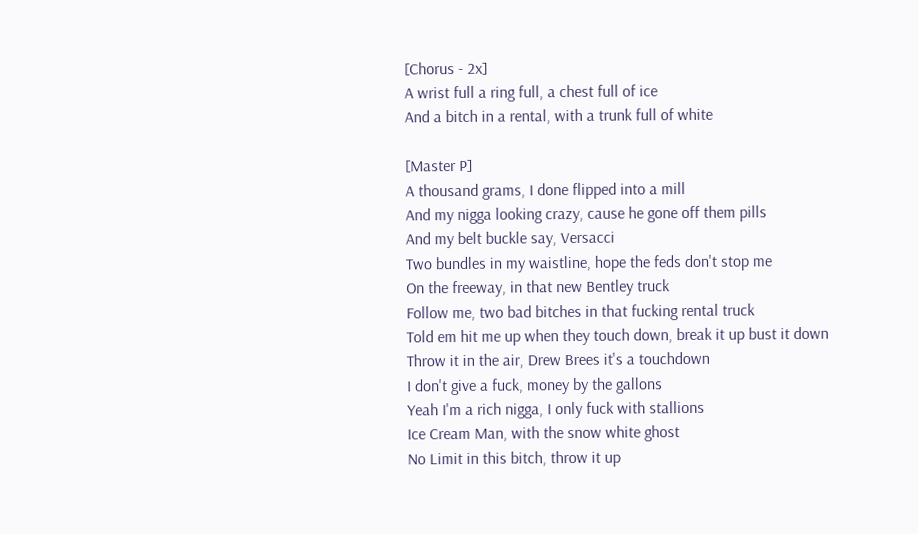[Chorus - 2x]
A wrist full a ring full, a chest full of ice
And a bitch in a rental, with a trunk full of white

[Master P]
A thousand grams, I done flipped into a mill
And my nigga looking crazy, cause he gone off them pills
And my belt buckle say, Versacci
Two bundles in my waistline, hope the feds don't stop me
On the freeway, in that new Bentley truck
Follow me, two bad bitches in that fucking rental truck
Told em hit me up when they touch down, break it up bust it down
Throw it in the air, Drew Brees it's a touchdown
I don't give a fuck, money by the gallons
Yeah I'm a rich nigga, I only fuck with stallions
Ice Cream Man, with the snow white ghost
No Limit in this bitch, throw it up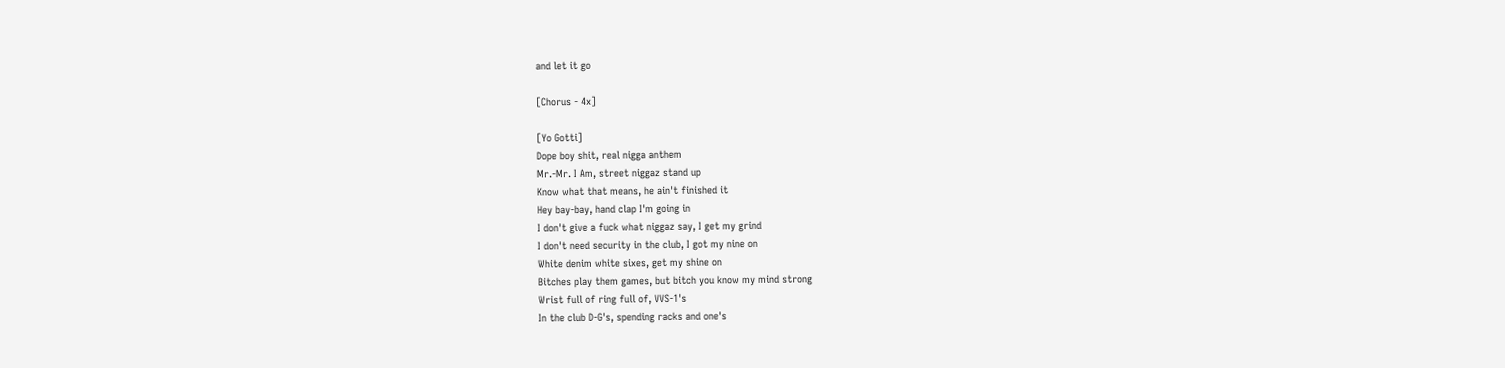and let it go

[Chorus - 4x]

[Yo Gotti]
Dope boy shit, real nigga anthem
Mr.-Mr. I Am, street niggaz stand up
Know what that means, he ain't finished it
Hey bay-bay, hand clap I'm going in
I don't give a fuck what niggaz say, I get my grind
I don't need security in the club, I got my nine on
White denim white sixes, get my shine on
Bitches play them games, but bitch you know my mind strong
Wrist full of ring full of, VVS-1's
In the club D-G's, spending racks and one's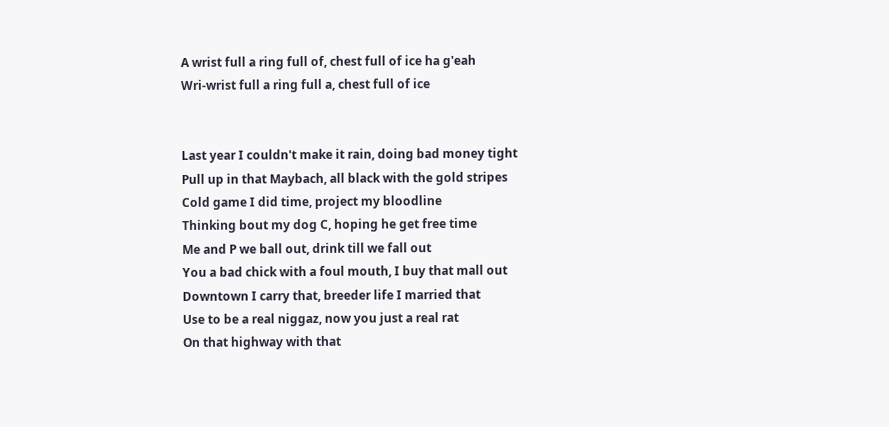A wrist full a ring full of, chest full of ice ha g'eah
Wri-wrist full a ring full a, chest full of ice


Last year I couldn't make it rain, doing bad money tight
Pull up in that Maybach, all black with the gold stripes
Cold game I did time, project my bloodline
Thinking bout my dog C, hoping he get free time
Me and P we ball out, drink till we fall out
You a bad chick with a foul mouth, I buy that mall out
Downtown I carry that, breeder life I married that
Use to be a real niggaz, now you just a real rat
On that highway with that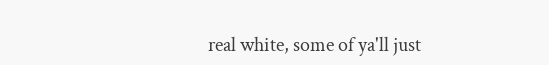real white, some of ya'll just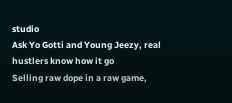studio
Ask Yo Gotti and Young Jeezy, real hustlers know how it go
Selling raw dope in a raw game,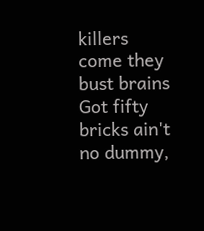killers come they bust brains
Got fifty bricks ain't no dummy,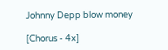Johnny Depp blow money

[Chorus - 4x]